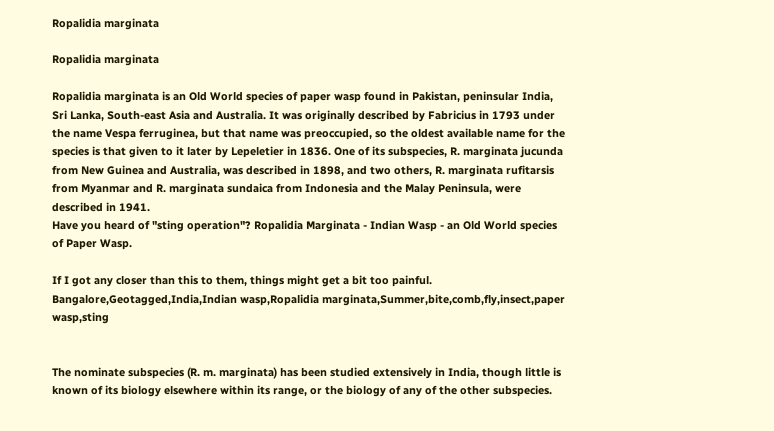Ropalidia marginata

Ropalidia marginata

Ropalidia marginata is an Old World species of paper wasp found in Pakistan, peninsular India, Sri Lanka, South-east Asia and Australia. It was originally described by Fabricius in 1793 under the name Vespa ferruginea, but that name was preoccupied, so the oldest available name for the species is that given to it later by Lepeletier in 1836. One of its subspecies, R. marginata jucunda from New Guinea and Australia, was described in 1898, and two others, R. marginata rufitarsis from Myanmar and R. marginata sundaica from Indonesia and the Malay Peninsula, were described in 1941.
Have you heard of "sting operation"? Ropalidia Marginata - Indian Wasp - an Old World species of Paper Wasp.

If I got any closer than this to them, things might get a bit too painful. Bangalore,Geotagged,India,Indian wasp,Ropalidia marginata,Summer,bite,comb,fly,insect,paper wasp,sting


The nominate subspecies (R. m. marginata) has been studied extensively in India, though little is known of its biology elsewhere within its range, or the biology of any of the other subspecies.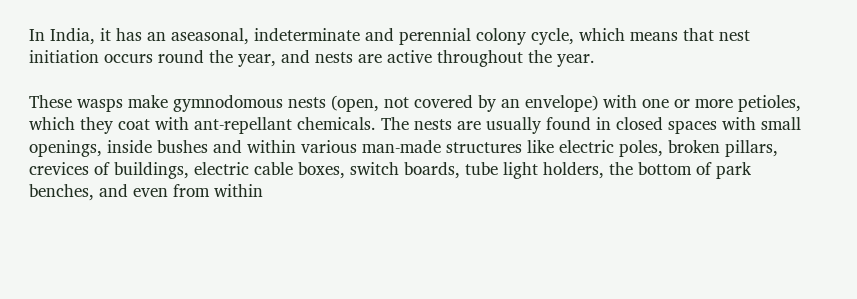In India, it has an aseasonal, indeterminate and perennial colony cycle, which means that nest initiation occurs round the year, and nests are active throughout the year.

These wasps make gymnodomous nests (open, not covered by an envelope) with one or more petioles, which they coat with ant-repellant chemicals. The nests are usually found in closed spaces with small openings, inside bushes and within various man-made structures like electric poles, broken pillars, crevices of buildings, electric cable boxes, switch boards, tube light holders, the bottom of park benches, and even from within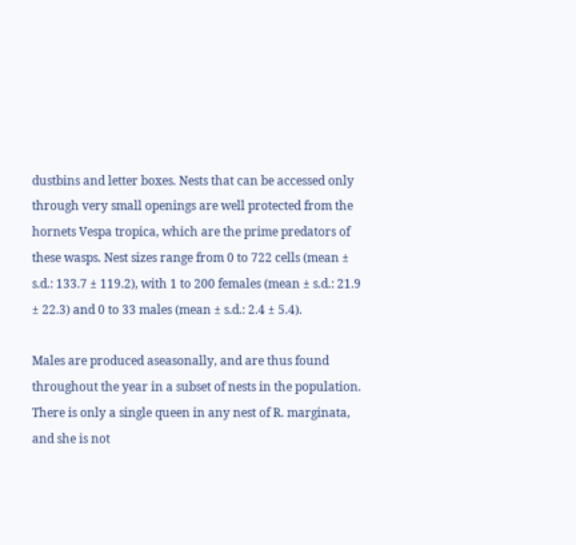dustbins and letter boxes. Nests that can be accessed only through very small openings are well protected from the hornets Vespa tropica, which are the prime predators of these wasps. Nest sizes range from 0 to 722 cells (mean ± s.d.: 133.7 ± 119.2), with 1 to 200 females (mean ± s.d.: 21.9 ± 22.3) and 0 to 33 males (mean ± s.d.: 2.4 ± 5.4).

Males are produced aseasonally, and are thus found throughout the year in a subset of nests in the population. There is only a single queen in any nest of R. marginata, and she is not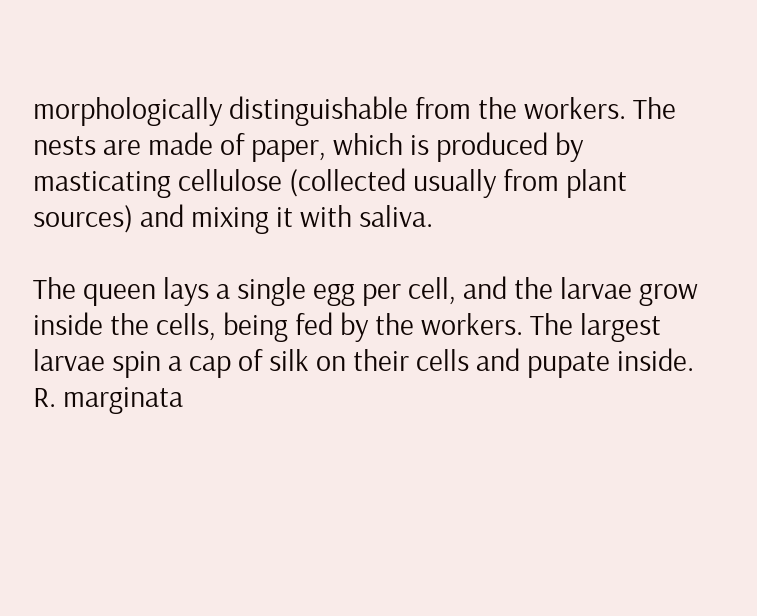morphologically distinguishable from the workers. The nests are made of paper, which is produced by masticating cellulose (collected usually from plant sources) and mixing it with saliva.

The queen lays a single egg per cell, and the larvae grow inside the cells, being fed by the workers. The largest larvae spin a cap of silk on their cells and pupate inside. R. marginata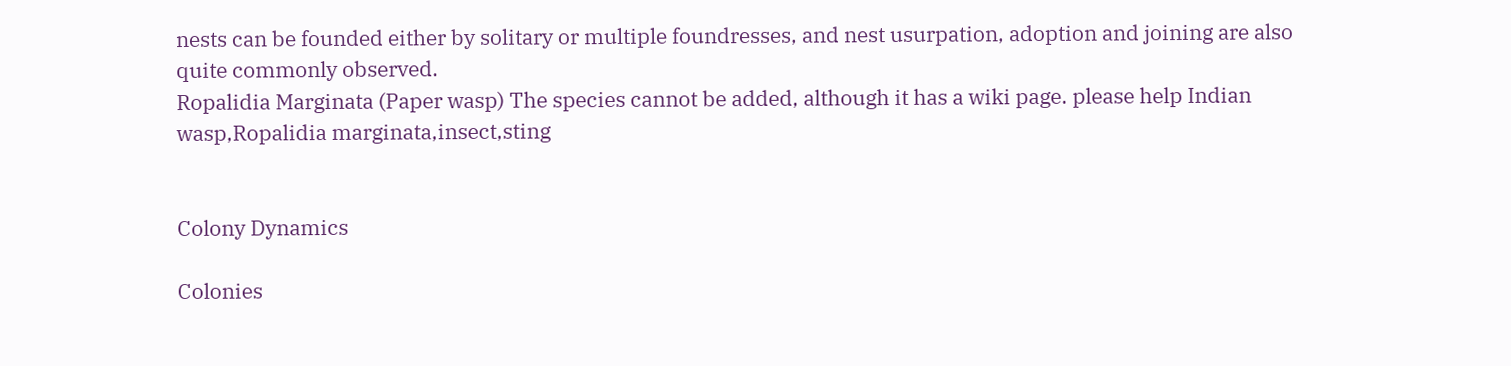nests can be founded either by solitary or multiple foundresses, and nest usurpation, adoption and joining are also quite commonly observed.
Ropalidia Marginata (Paper wasp) The species cannot be added, although it has a wiki page. please help Indian wasp,Ropalidia marginata,insect,sting


Colony Dynamics

Colonies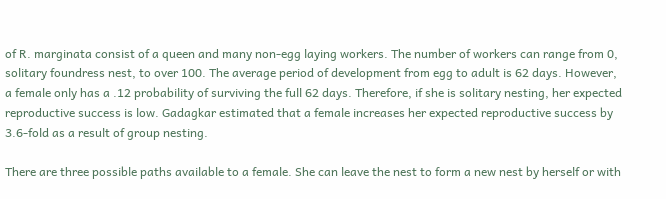of R. marginata consist of a queen and many non-egg laying workers. The number of workers can range from 0, solitary foundress nest, to over 100. The average period of development from egg to adult is 62 days. However, a female only has a .12 probability of surviving the full 62 days. Therefore, if she is solitary nesting, her expected reproductive success is low. Gadagkar estimated that a female increases her expected reproductive success by 3.6-fold as a result of group nesting.

There are three possible paths available to a female. She can leave the nest to form a new nest by herself or with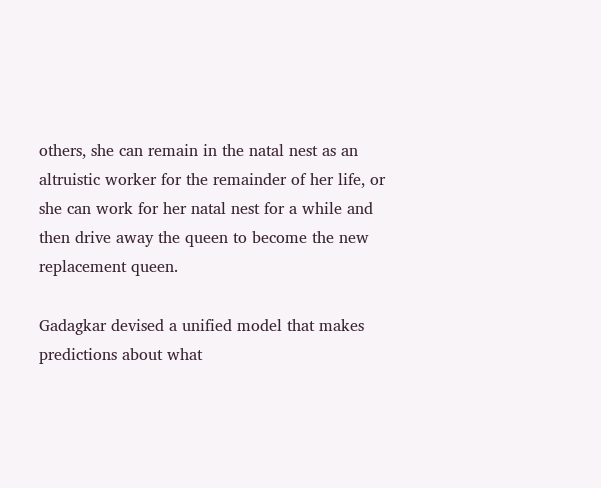others, she can remain in the natal nest as an altruistic worker for the remainder of her life, or she can work for her natal nest for a while and then drive away the queen to become the new replacement queen.

Gadagkar devised a unified model that makes predictions about what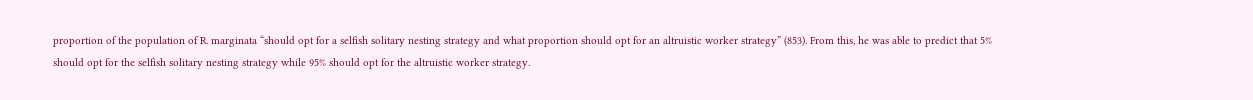proportion of the population of R. marginata “should opt for a selfish solitary nesting strategy and what proportion should opt for an altruistic worker strategy” (853). From this, he was able to predict that 5% should opt for the selfish solitary nesting strategy while 95% should opt for the altruistic worker strategy.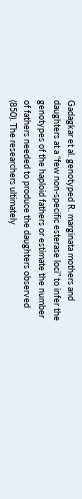Gadagkar et al. genotyped R. marginata mothers and daughters at a “few non-specific esterase loci” to infer the genotypes of the haploid fathers or estimate the number of fathers needed to produce the daughters observed (850). The researchers ultimately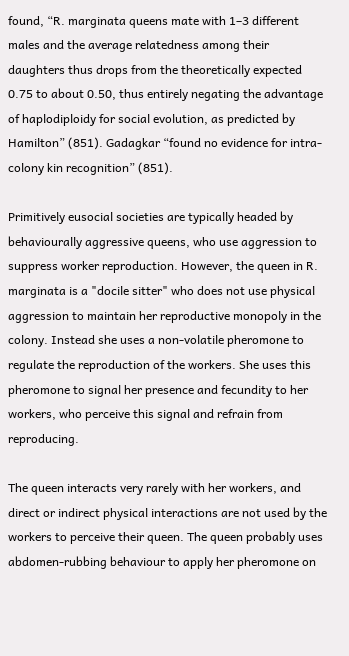found, “R. marginata queens mate with 1–3 different males and the average relatedness among their daughters thus drops from the theoretically expected 0.75 to about 0.50, thus entirely negating the advantage of haplodiploidy for social evolution, as predicted by Hamilton” (851). Gadagkar “found no evidence for intra-colony kin recognition” (851).

Primitively eusocial societies are typically headed by behaviourally aggressive queens, who use aggression to suppress worker reproduction. However, the queen in R. marginata is a "docile sitter" who does not use physical aggression to maintain her reproductive monopoly in the colony. Instead she uses a non-volatile pheromone to regulate the reproduction of the workers. She uses this pheromone to signal her presence and fecundity to her workers, who perceive this signal and refrain from reproducing.

The queen interacts very rarely with her workers, and direct or indirect physical interactions are not used by the workers to perceive their queen. The queen probably uses abdomen-rubbing behaviour to apply her pheromone on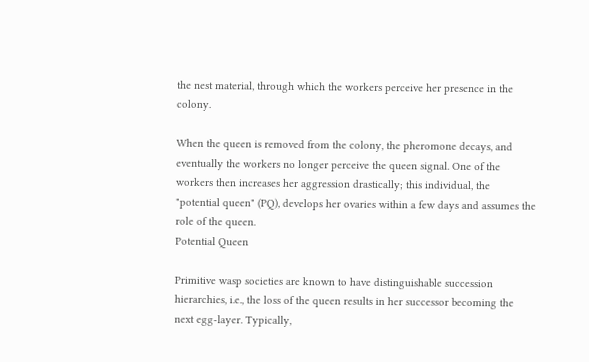the nest material, through which the workers perceive her presence in the colony.

When the queen is removed from the colony, the pheromone decays, and eventually the workers no longer perceive the queen signal. One of the workers then increases her aggression drastically; this individual, the "potential queen" (PQ), develops her ovaries within a few days and assumes the role of the queen.
Potential Queen

Primitive wasp societies are known to have distinguishable succession hierarchies, i.e., the loss of the queen results in her successor becoming the next egg-layer. Typically,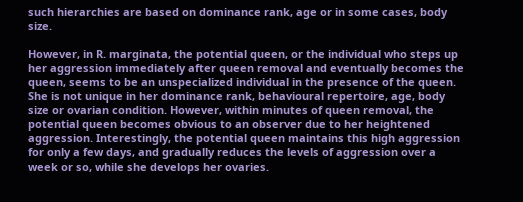such hierarchies are based on dominance rank, age or in some cases, body size.

However, in R. marginata, the potential queen, or the individual who steps up her aggression immediately after queen removal and eventually becomes the queen, seems to be an unspecialized individual in the presence of the queen. She is not unique in her dominance rank, behavioural repertoire, age, body size or ovarian condition. However, within minutes of queen removal, the potential queen becomes obvious to an observer due to her heightened aggression. Interestingly, the potential queen maintains this high aggression for only a few days, and gradually reduces the levels of aggression over a week or so, while she develops her ovaries.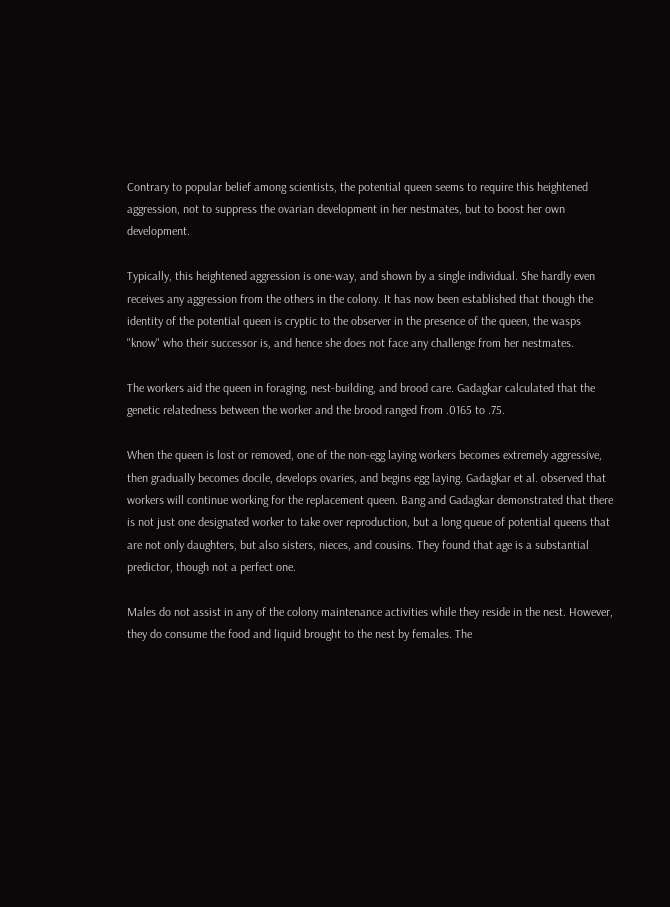Contrary to popular belief among scientists, the potential queen seems to require this heightened aggression, not to suppress the ovarian development in her nestmates, but to boost her own development.

Typically, this heightened aggression is one-way, and shown by a single individual. She hardly even receives any aggression from the others in the colony. It has now been established that though the identity of the potential queen is cryptic to the observer in the presence of the queen, the wasps "know" who their successor is, and hence she does not face any challenge from her nestmates.

The workers aid the queen in foraging, nest-building, and brood care. Gadagkar calculated that the genetic relatedness between the worker and the brood ranged from .0165 to .75.

When the queen is lost or removed, one of the non-egg laying workers becomes extremely aggressive, then gradually becomes docile, develops ovaries, and begins egg laying. Gadagkar et al. observed that workers will continue working for the replacement queen. Bang and Gadagkar demonstrated that there is not just one designated worker to take over reproduction, but a long queue of potential queens that are not only daughters, but also sisters, nieces, and cousins. They found that age is a substantial predictor, though not a perfect one.

Males do not assist in any of the colony maintenance activities while they reside in the nest. However, they do consume the food and liquid brought to the nest by females. The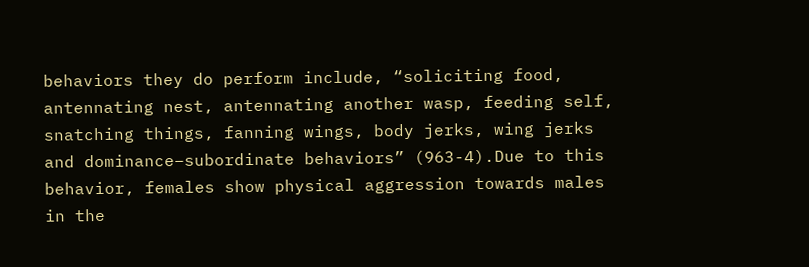behaviors they do perform include, “soliciting food, antennating nest, antennating another wasp, feeding self, snatching things, fanning wings, body jerks, wing jerks and dominance–subordinate behaviors” (963-4).Due to this behavior, females show physical aggression towards males in the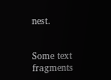nest.


Some text fragments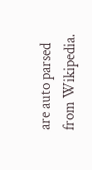are auto parsed from Wikipedia.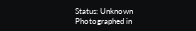Status: Unknown
Photographed in